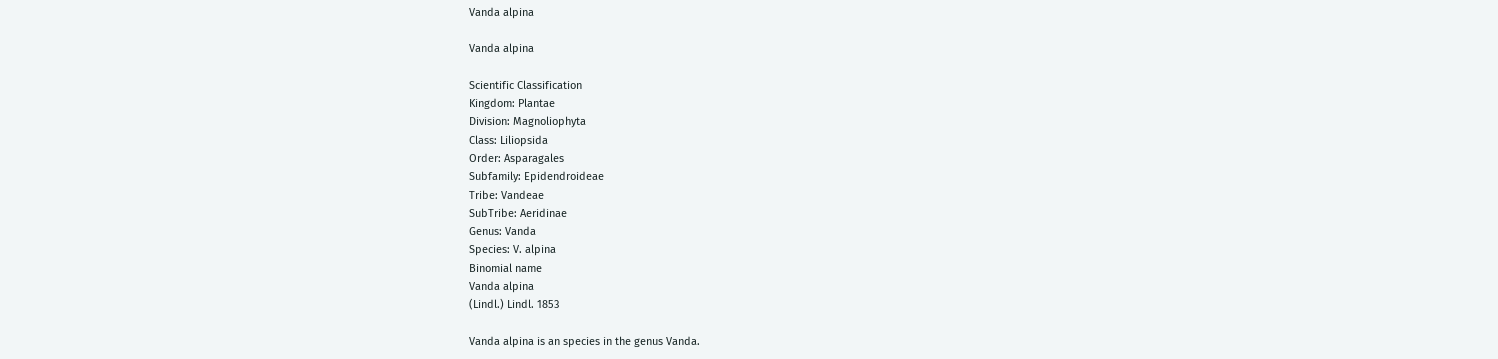Vanda alpina

Vanda alpina

Scientific Classification
Kingdom: Plantae
Division: Magnoliophyta
Class: Liliopsida
Order: Asparagales
Subfamily: Epidendroideae
Tribe: Vandeae
SubTribe: Aeridinae
Genus: Vanda
Species: V. alpina
Binomial name
Vanda alpina
(Lindl.) Lindl. 1853

Vanda alpina is an species in the genus Vanda.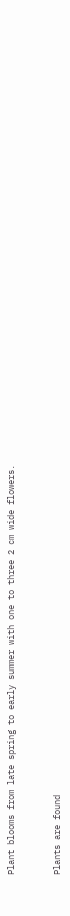Plant blooms from late spring to early summer with one to three 2 cm wide flowers.


Plants are found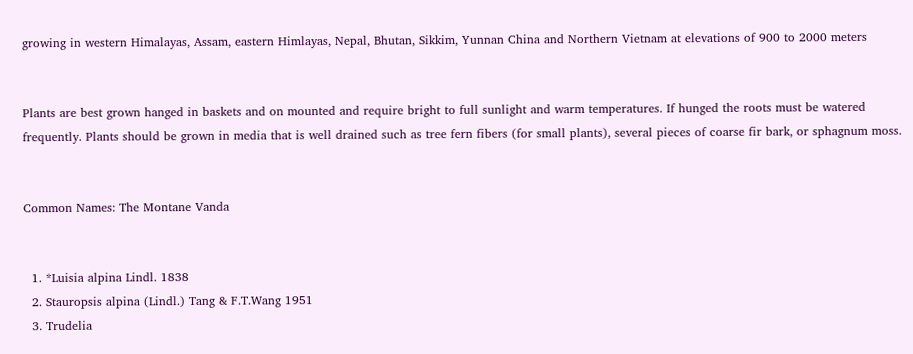growing in western Himalayas, Assam, eastern Himlayas, Nepal, Bhutan, Sikkim, Yunnan China and Northern Vietnam at elevations of 900 to 2000 meters


Plants are best grown hanged in baskets and on mounted and require bright to full sunlight and warm temperatures. If hunged the roots must be watered frequently. Plants should be grown in media that is well drained such as tree fern fibers (for small plants), several pieces of coarse fir bark, or sphagnum moss.


Common Names: The Montane Vanda


  1. *Luisia alpina Lindl. 1838
  2. Stauropsis alpina (Lindl.) Tang & F.T.Wang 1951
  3. Trudelia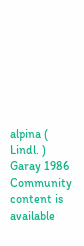alpina ( Lindl. ) Garay 1986
Community content is available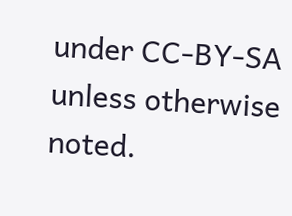under CC-BY-SA unless otherwise noted.